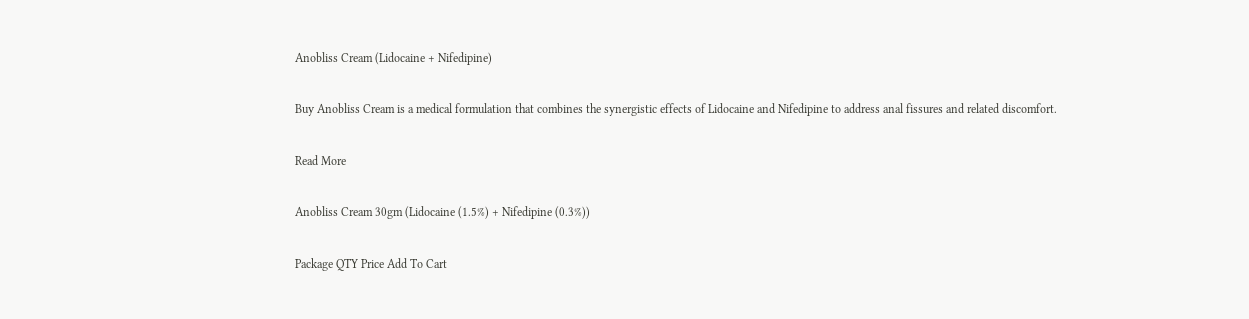Anobliss Cream (Lidocaine + Nifedipine)

Buy Anobliss Cream is a medical formulation that combines the synergistic effects of Lidocaine and Nifedipine to address anal fissures and related discomfort.

Read More

Anobliss Cream 30gm (Lidocaine (1.5%) + Nifedipine (0.3%))

Package QTY Price Add To Cart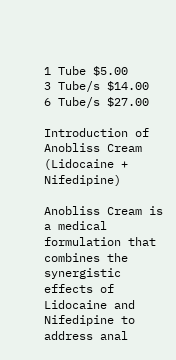1 Tube $5.00
3 Tube/s $14.00
6 Tube/s $27.00

Introduction of Anobliss Cream (Lidocaine + Nifedipine)

Anobliss Cream is a medical formulation that combines the synergistic effects of Lidocaine and Nifedipine to address anal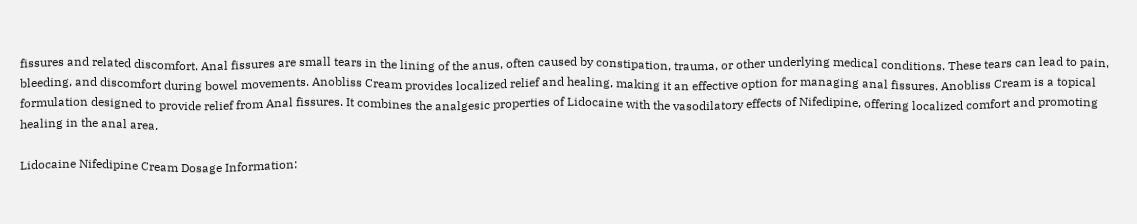fissures and related discomfort. Anal fissures are small tears in the lining of the anus, often caused by constipation, trauma, or other underlying medical conditions. These tears can lead to pain, bleeding, and discomfort during bowel movements. Anobliss Cream provides localized relief and healing, making it an effective option for managing anal fissures. Anobliss Cream is a topical formulation designed to provide relief from Anal fissures. It combines the analgesic properties of Lidocaine with the vasodilatory effects of Nifedipine, offering localized comfort and promoting healing in the anal area.

Lidocaine Nifedipine Cream Dosage Information: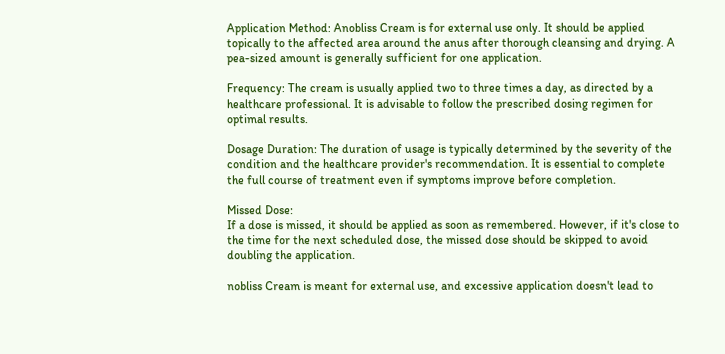Application Method: Anobliss Cream is for external use only. It should be applied topically to the affected area around the anus after thorough cleansing and drying. A pea-sized amount is generally sufficient for one application.

Frequency: The cream is usually applied two to three times a day, as directed by a healthcare professional. It is advisable to follow the prescribed dosing regimen for optimal results.

Dosage Duration: The duration of usage is typically determined by the severity of the condition and the healthcare provider's recommendation. It is essential to complete the full course of treatment even if symptoms improve before completion.

Missed Dose:
If a dose is missed, it should be applied as soon as remembered. However, if it's close to the time for the next scheduled dose, the missed dose should be skipped to avoid doubling the application.

nobliss Cream is meant for external use, and excessive application doesn't lead to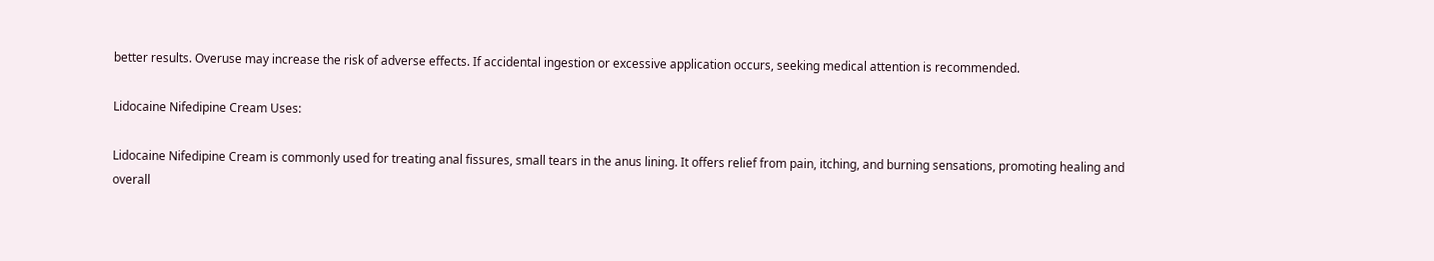better results. Overuse may increase the risk of adverse effects. If accidental ingestion or excessive application occurs, seeking medical attention is recommended.

Lidocaine Nifedipine Cream Uses:

Lidocaine Nifedipine Cream is commonly used for treating anal fissures, small tears in the anus lining. It offers relief from pain, itching, and burning sensations, promoting healing and overall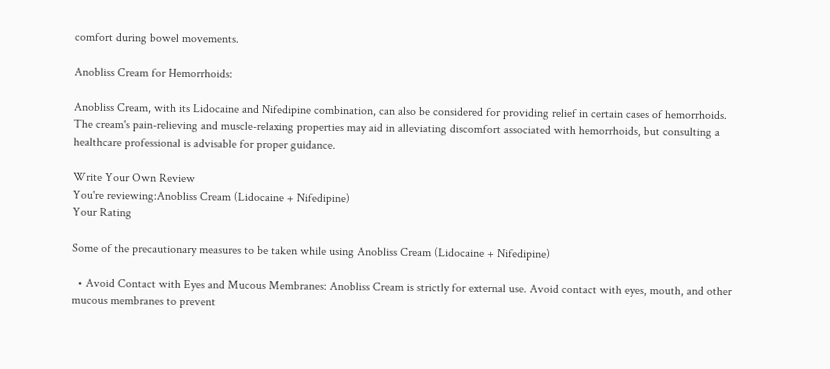comfort during bowel movements.

Anobliss Cream for Hemorrhoids:

Anobliss Cream, with its Lidocaine and Nifedipine combination, can also be considered for providing relief in certain cases of hemorrhoids. The cream's pain-relieving and muscle-relaxing properties may aid in alleviating discomfort associated with hemorrhoids, but consulting a healthcare professional is advisable for proper guidance.

Write Your Own Review
You're reviewing:Anobliss Cream (Lidocaine + Nifedipine)
Your Rating

Some of the precautionary measures to be taken while using Anobliss Cream (Lidocaine + Nifedipine)

  • Avoid Contact with Eyes and Mucous Membranes: Anobliss Cream is strictly for external use. Avoid contact with eyes, mouth, and other mucous membranes to prevent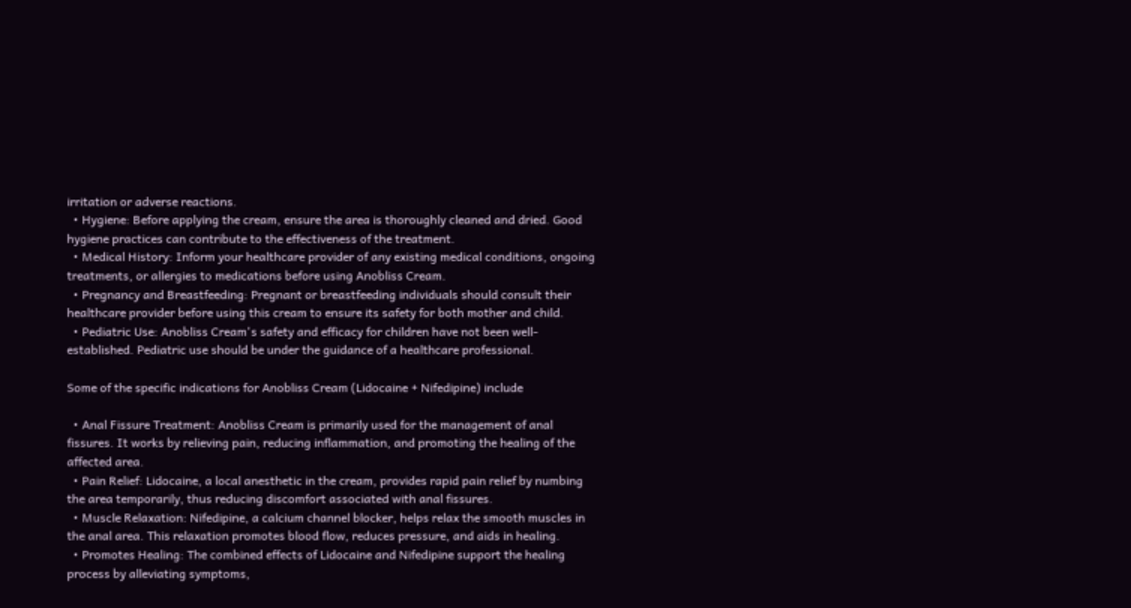irritation or adverse reactions.
  • Hygiene: Before applying the cream, ensure the area is thoroughly cleaned and dried. Good hygiene practices can contribute to the effectiveness of the treatment.
  • Medical History: Inform your healthcare provider of any existing medical conditions, ongoing treatments, or allergies to medications before using Anobliss Cream.
  • Pregnancy and Breastfeeding: Pregnant or breastfeeding individuals should consult their healthcare provider before using this cream to ensure its safety for both mother and child.
  • Pediatric Use: Anobliss Cream's safety and efficacy for children have not been well-established. Pediatric use should be under the guidance of a healthcare professional.

Some of the specific indications for Anobliss Cream (Lidocaine + Nifedipine) include

  • Anal Fissure Treatment: Anobliss Cream is primarily used for the management of anal fissures. It works by relieving pain, reducing inflammation, and promoting the healing of the affected area.
  • Pain Relief: Lidocaine, a local anesthetic in the cream, provides rapid pain relief by numbing the area temporarily, thus reducing discomfort associated with anal fissures.
  • Muscle Relaxation: Nifedipine, a calcium channel blocker, helps relax the smooth muscles in the anal area. This relaxation promotes blood flow, reduces pressure, and aids in healing.
  • Promotes Healing: The combined effects of Lidocaine and Nifedipine support the healing process by alleviating symptoms,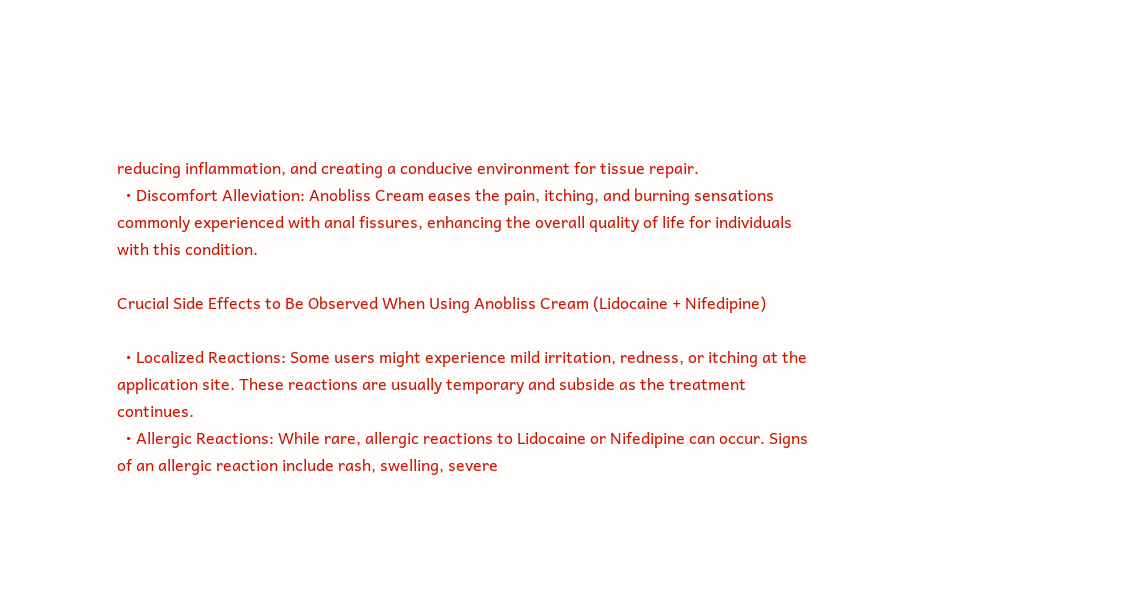reducing inflammation, and creating a conducive environment for tissue repair.
  • Discomfort Alleviation: Anobliss Cream eases the pain, itching, and burning sensations commonly experienced with anal fissures, enhancing the overall quality of life for individuals with this condition.

Crucial Side Effects to Be Observed When Using Anobliss Cream (Lidocaine + Nifedipine)

  • Localized Reactions: Some users might experience mild irritation, redness, or itching at the application site. These reactions are usually temporary and subside as the treatment continues.
  • Allergic Reactions: While rare, allergic reactions to Lidocaine or Nifedipine can occur. Signs of an allergic reaction include rash, swelling, severe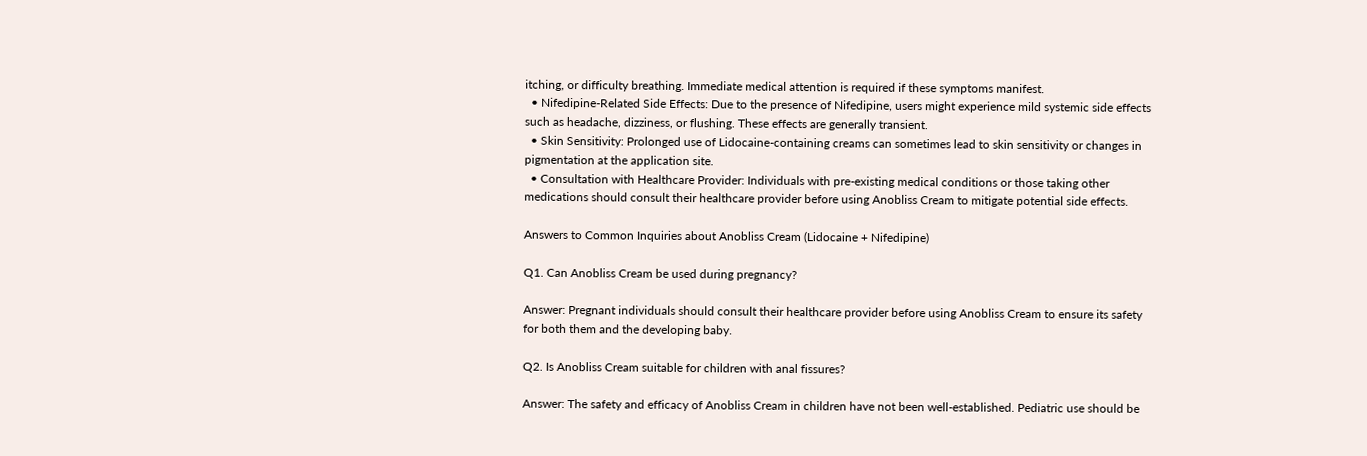itching, or difficulty breathing. Immediate medical attention is required if these symptoms manifest.
  • Nifedipine-Related Side Effects: Due to the presence of Nifedipine, users might experience mild systemic side effects such as headache, dizziness, or flushing. These effects are generally transient.
  • Skin Sensitivity: Prolonged use of Lidocaine-containing creams can sometimes lead to skin sensitivity or changes in pigmentation at the application site.
  • Consultation with Healthcare Provider: Individuals with pre-existing medical conditions or those taking other medications should consult their healthcare provider before using Anobliss Cream to mitigate potential side effects.

Answers to Common Inquiries about Anobliss Cream (Lidocaine + Nifedipine)

Q1. Can Anobliss Cream be used during pregnancy?

Answer: Pregnant individuals should consult their healthcare provider before using Anobliss Cream to ensure its safety for both them and the developing baby.

Q2. Is Anobliss Cream suitable for children with anal fissures?

Answer: The safety and efficacy of Anobliss Cream in children have not been well-established. Pediatric use should be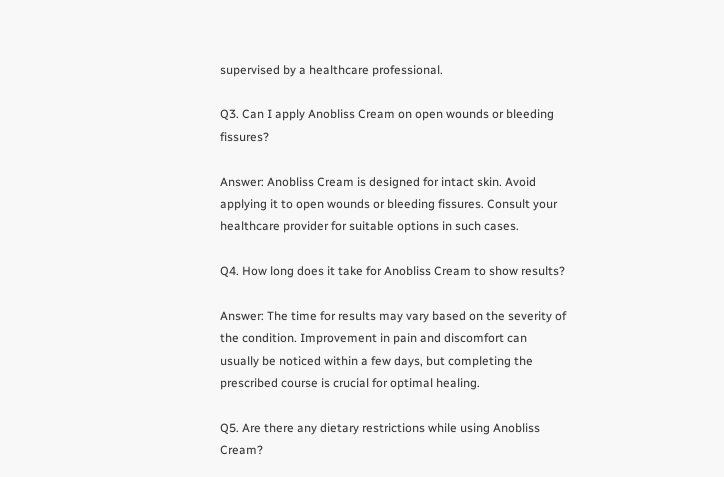supervised by a healthcare professional.

Q3. Can I apply Anobliss Cream on open wounds or bleeding fissures?

Answer: Anobliss Cream is designed for intact skin. Avoid applying it to open wounds or bleeding fissures. Consult your healthcare provider for suitable options in such cases.

Q4. How long does it take for Anobliss Cream to show results?

Answer: The time for results may vary based on the severity of the condition. Improvement in pain and discomfort can usually be noticed within a few days, but completing the prescribed course is crucial for optimal healing.

Q5. Are there any dietary restrictions while using Anobliss Cream?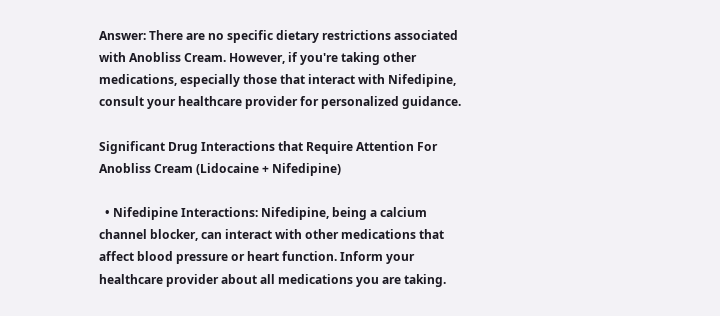Answer: There are no specific dietary restrictions associated with Anobliss Cream. However, if you're taking other medications, especially those that interact with Nifedipine, consult your healthcare provider for personalized guidance.

Significant Drug Interactions that Require Attention For Anobliss Cream (Lidocaine + Nifedipine)

  • Nifedipine Interactions: Nifedipine, being a calcium channel blocker, can interact with other medications that affect blood pressure or heart function. Inform your healthcare provider about all medications you are taking.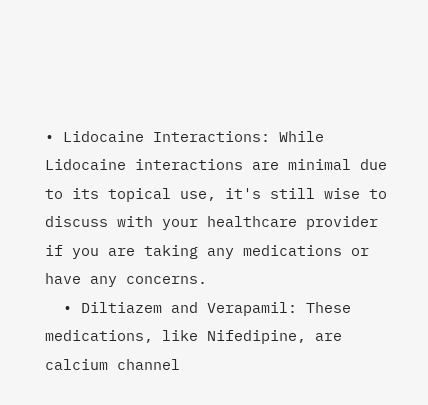• Lidocaine Interactions: While Lidocaine interactions are minimal due to its topical use, it's still wise to discuss with your healthcare provider if you are taking any medications or have any concerns.
  • Diltiazem and Verapamil: These medications, like Nifedipine, are calcium channel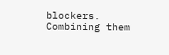blockers. Combining them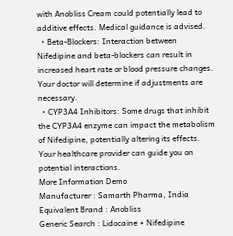with Anobliss Cream could potentially lead to additive effects. Medical guidance is advised.
  • Beta-Blockers: Interaction between Nifedipine and beta-blockers can result in increased heart rate or blood pressure changes. Your doctor will determine if adjustments are necessary.
  • CYP3A4 Inhibitors: Some drugs that inhibit the CYP3A4 enzyme can impact the metabolism of Nifedipine, potentially altering its effects. Your healthcare provider can guide you on potential interactions.
More Information Demo
Manufacturer : Samarth Pharma, India
Equivalent Brand : Anobliss
Generic Search : Lidocaine + Nifedipine